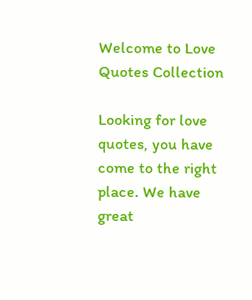Welcome to Love Quotes Collection

Looking for love quotes, you have come to the right place. We have great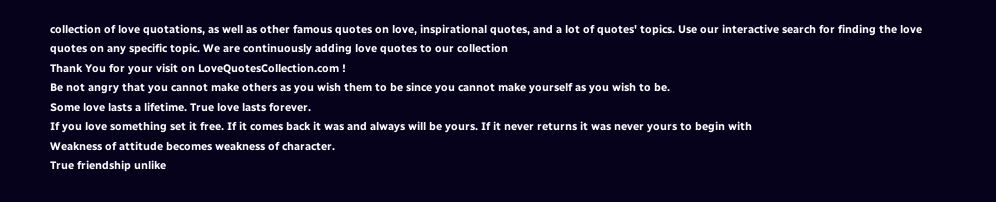collection of love quotations, as well as other famous quotes on love, inspirational quotes, and a lot of quotes' topics. Use our interactive search for finding the love quotes on any specific topic. We are continuously adding love quotes to our collection
Thank You for your visit on LoveQuotesCollection.com !
Be not angry that you cannot make others as you wish them to be since you cannot make yourself as you wish to be.
Some love lasts a lifetime. True love lasts forever.
If you love something set it free. If it comes back it was and always will be yours. If it never returns it was never yours to begin with
Weakness of attitude becomes weakness of character.
True friendship unlike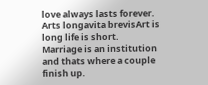love always lasts forever.
Arts longavita brevisArt is long life is short.
Marriage is an institution and thats where a couple finish up.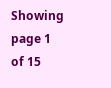Showing page 1 of 15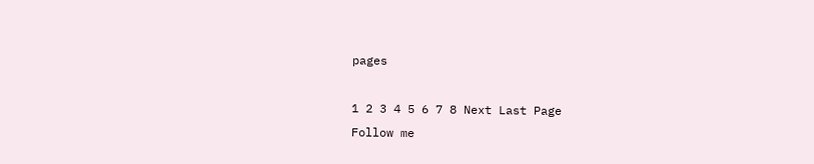pages

1 2 3 4 5 6 7 8 Next Last Page
Follow me